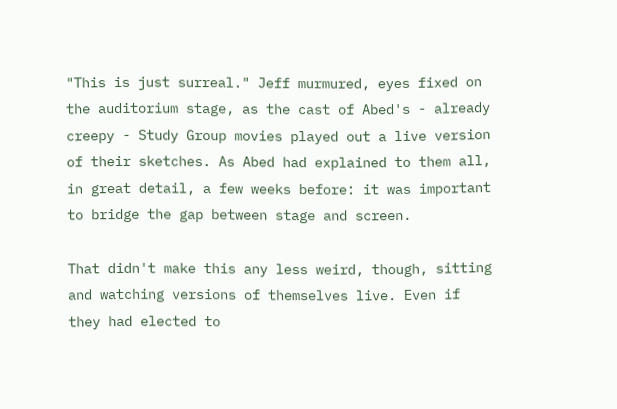"This is just surreal." Jeff murmured, eyes fixed on the auditorium stage, as the cast of Abed's - already creepy - Study Group movies played out a live version of their sketches. As Abed had explained to them all, in great detail, a few weeks before: it was important to bridge the gap between stage and screen.

That didn't make this any less weird, though, sitting and watching versions of themselves live. Even if they had elected to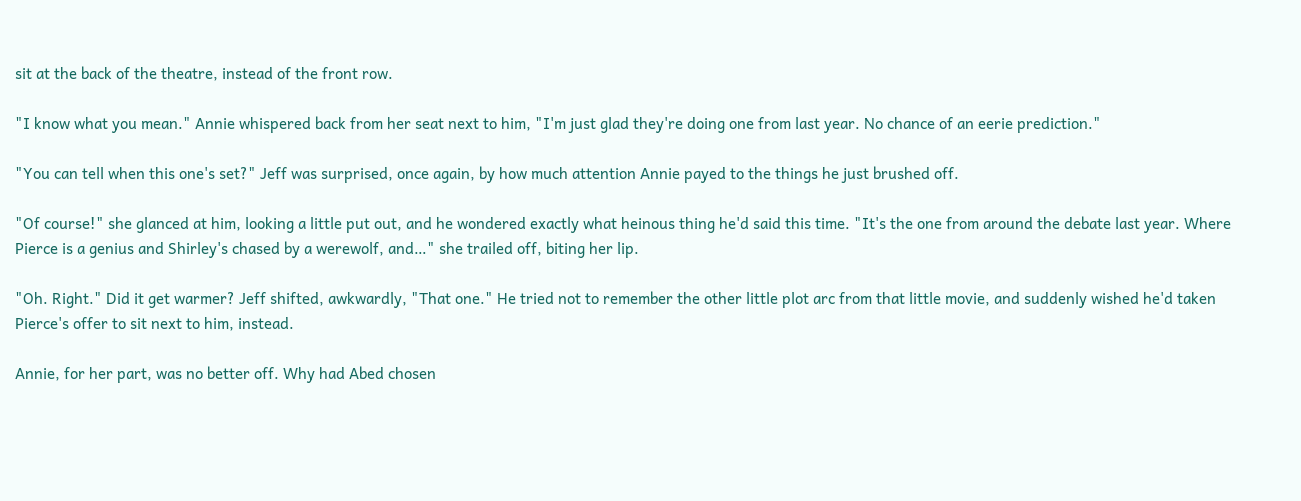sit at the back of the theatre, instead of the front row.

"I know what you mean." Annie whispered back from her seat next to him, "I'm just glad they're doing one from last year. No chance of an eerie prediction."

"You can tell when this one's set?" Jeff was surprised, once again, by how much attention Annie payed to the things he just brushed off.

"Of course!" she glanced at him, looking a little put out, and he wondered exactly what heinous thing he'd said this time. "It's the one from around the debate last year. Where Pierce is a genius and Shirley's chased by a werewolf, and…" she trailed off, biting her lip.

"Oh. Right." Did it get warmer? Jeff shifted, awkwardly, "That one." He tried not to remember the other little plot arc from that little movie, and suddenly wished he'd taken Pierce's offer to sit next to him, instead.

Annie, for her part, was no better off. Why had Abed chosen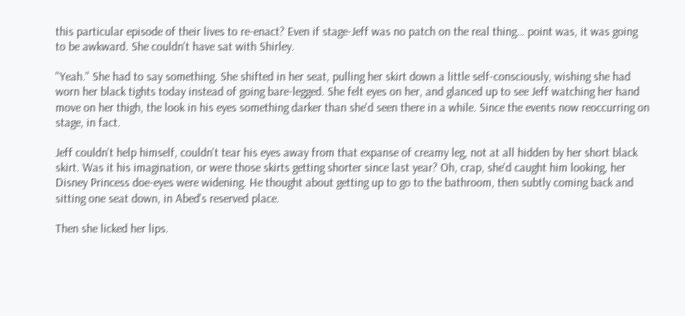this particular episode of their lives to re-enact? Even if stage-Jeff was no patch on the real thing… point was, it was going to be awkward. She couldn't have sat with Shirley.

"Yeah." She had to say something. She shifted in her seat, pulling her skirt down a little self-consciously, wishing she had worn her black tights today instead of going bare-legged. She felt eyes on her, and glanced up to see Jeff watching her hand move on her thigh, the look in his eyes something darker than she'd seen there in a while. Since the events now reoccurring on stage, in fact.

Jeff couldn't help himself, couldn't tear his eyes away from that expanse of creamy leg, not at all hidden by her short black skirt. Was it his imagination, or were those skirts getting shorter since last year? Oh, crap, she'd caught him looking, her Disney Princess doe-eyes were widening. He thought about getting up to go to the bathroom, then subtly coming back and sitting one seat down, in Abed's reserved place.

Then she licked her lips.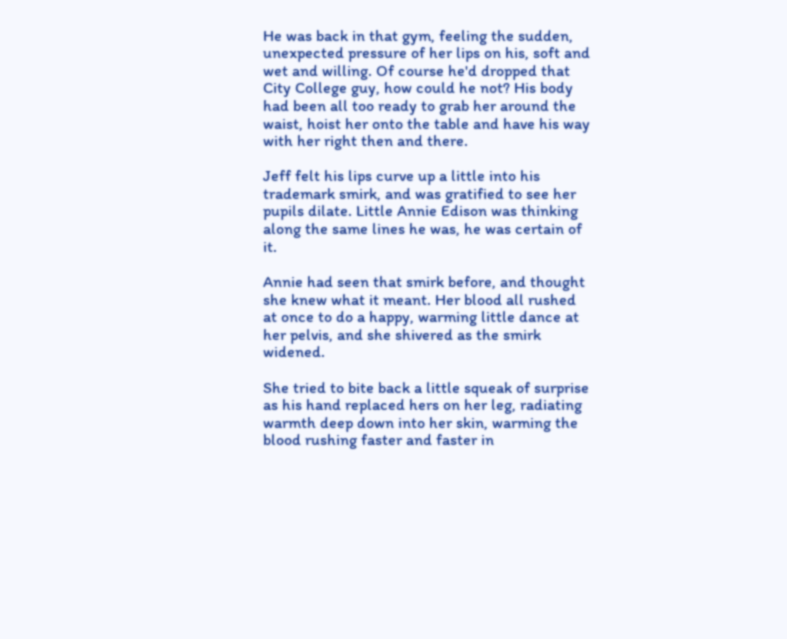He was back in that gym, feeling the sudden, unexpected pressure of her lips on his, soft and wet and willing. Of course he'd dropped that City College guy, how could he not? His body had been all too ready to grab her around the waist, hoist her onto the table and have his way with her right then and there.

Jeff felt his lips curve up a little into his trademark smirk, and was gratified to see her pupils dilate. Little Annie Edison was thinking along the same lines he was, he was certain of it.

Annie had seen that smirk before, and thought she knew what it meant. Her blood all rushed at once to do a happy, warming little dance at her pelvis, and she shivered as the smirk widened.

She tried to bite back a little squeak of surprise as his hand replaced hers on her leg, radiating warmth deep down into her skin, warming the blood rushing faster and faster in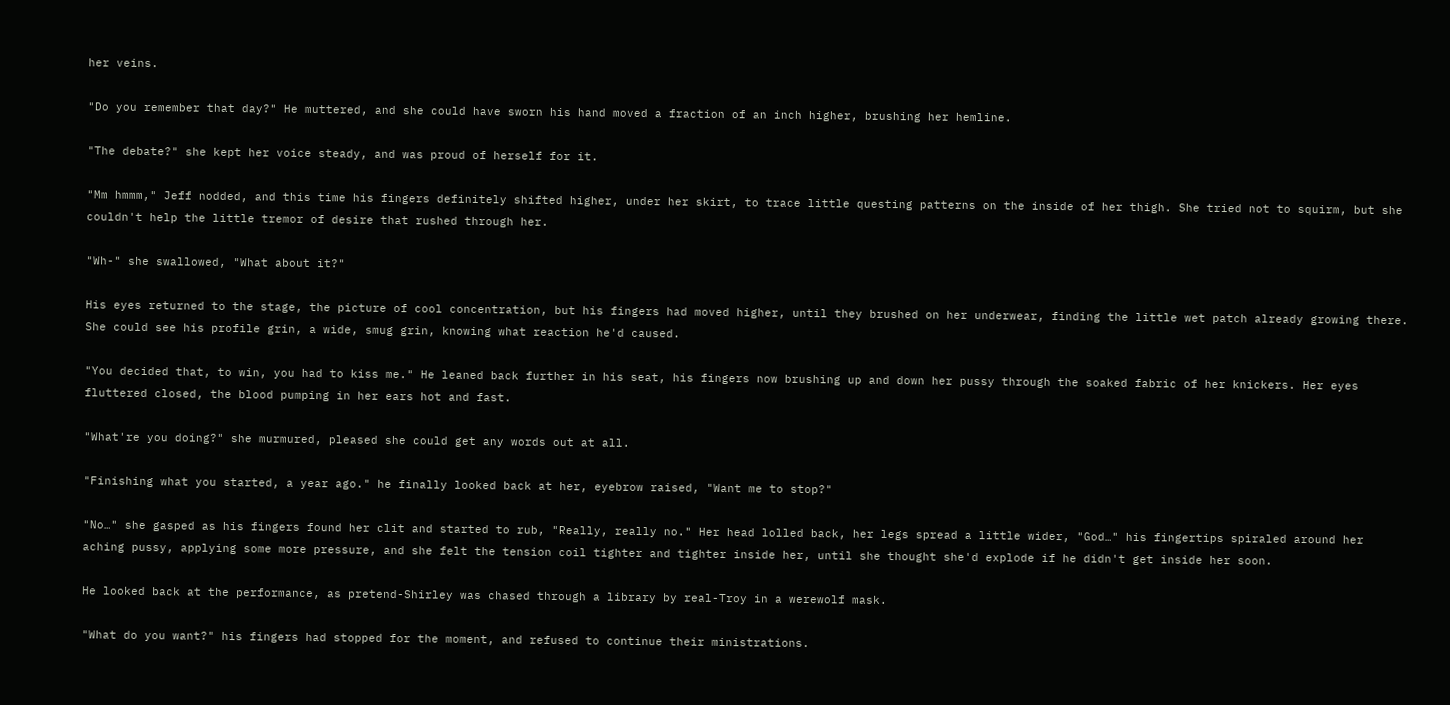her veins.

"Do you remember that day?" He muttered, and she could have sworn his hand moved a fraction of an inch higher, brushing her hemline.

"The debate?" she kept her voice steady, and was proud of herself for it.

"Mm hmmm," Jeff nodded, and this time his fingers definitely shifted higher, under her skirt, to trace little questing patterns on the inside of her thigh. She tried not to squirm, but she couldn't help the little tremor of desire that rushed through her.

"Wh-" she swallowed, "What about it?"

His eyes returned to the stage, the picture of cool concentration, but his fingers had moved higher, until they brushed on her underwear, finding the little wet patch already growing there. She could see his profile grin, a wide, smug grin, knowing what reaction he'd caused.

"You decided that, to win, you had to kiss me." He leaned back further in his seat, his fingers now brushing up and down her pussy through the soaked fabric of her knickers. Her eyes fluttered closed, the blood pumping in her ears hot and fast.

"What're you doing?" she murmured, pleased she could get any words out at all.

"Finishing what you started, a year ago." he finally looked back at her, eyebrow raised, "Want me to stop?"

"No…" she gasped as his fingers found her clit and started to rub, "Really, really no." Her head lolled back, her legs spread a little wider, "God…" his fingertips spiraled around her aching pussy, applying some more pressure, and she felt the tension coil tighter and tighter inside her, until she thought she'd explode if he didn't get inside her soon.

He looked back at the performance, as pretend-Shirley was chased through a library by real-Troy in a werewolf mask.

"What do you want?" his fingers had stopped for the moment, and refused to continue their ministrations.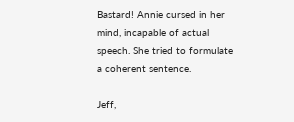Bastard! Annie cursed in her mind, incapable of actual speech. She tried to formulate a coherent sentence.

Jeff,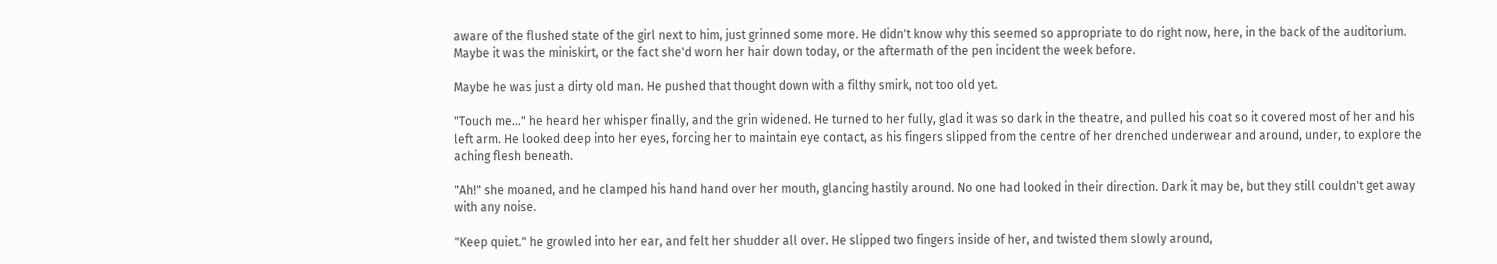aware of the flushed state of the girl next to him, just grinned some more. He didn't know why this seemed so appropriate to do right now, here, in the back of the auditorium. Maybe it was the miniskirt, or the fact she'd worn her hair down today, or the aftermath of the pen incident the week before.

Maybe he was just a dirty old man. He pushed that thought down with a filthy smirk, not too old yet.

"Touch me…" he heard her whisper finally, and the grin widened. He turned to her fully, glad it was so dark in the theatre, and pulled his coat so it covered most of her and his left arm. He looked deep into her eyes, forcing her to maintain eye contact, as his fingers slipped from the centre of her drenched underwear and around, under, to explore the aching flesh beneath.

"Ah!" she moaned, and he clamped his hand hand over her mouth, glancing hastily around. No one had looked in their direction. Dark it may be, but they still couldn't get away with any noise.

"Keep quiet." he growled into her ear, and felt her shudder all over. He slipped two fingers inside of her, and twisted them slowly around,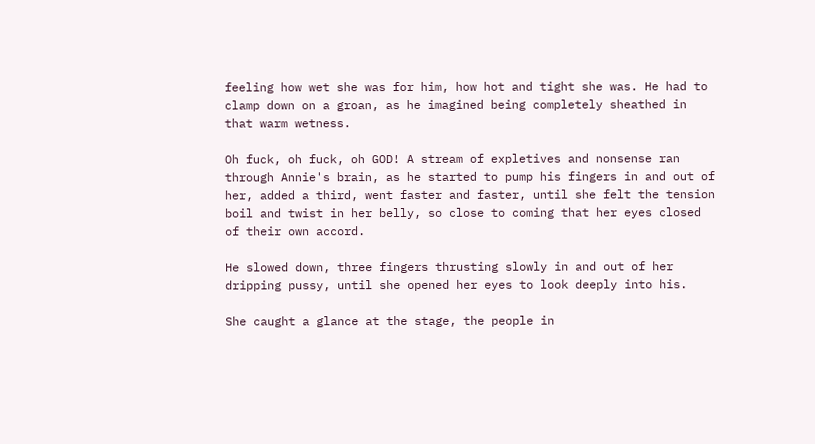feeling how wet she was for him, how hot and tight she was. He had to clamp down on a groan, as he imagined being completely sheathed in that warm wetness.

Oh fuck, oh fuck, oh GOD! A stream of expletives and nonsense ran through Annie's brain, as he started to pump his fingers in and out of her, added a third, went faster and faster, until she felt the tension boil and twist in her belly, so close to coming that her eyes closed of their own accord.

He slowed down, three fingers thrusting slowly in and out of her dripping pussy, until she opened her eyes to look deeply into his.

She caught a glance at the stage, the people in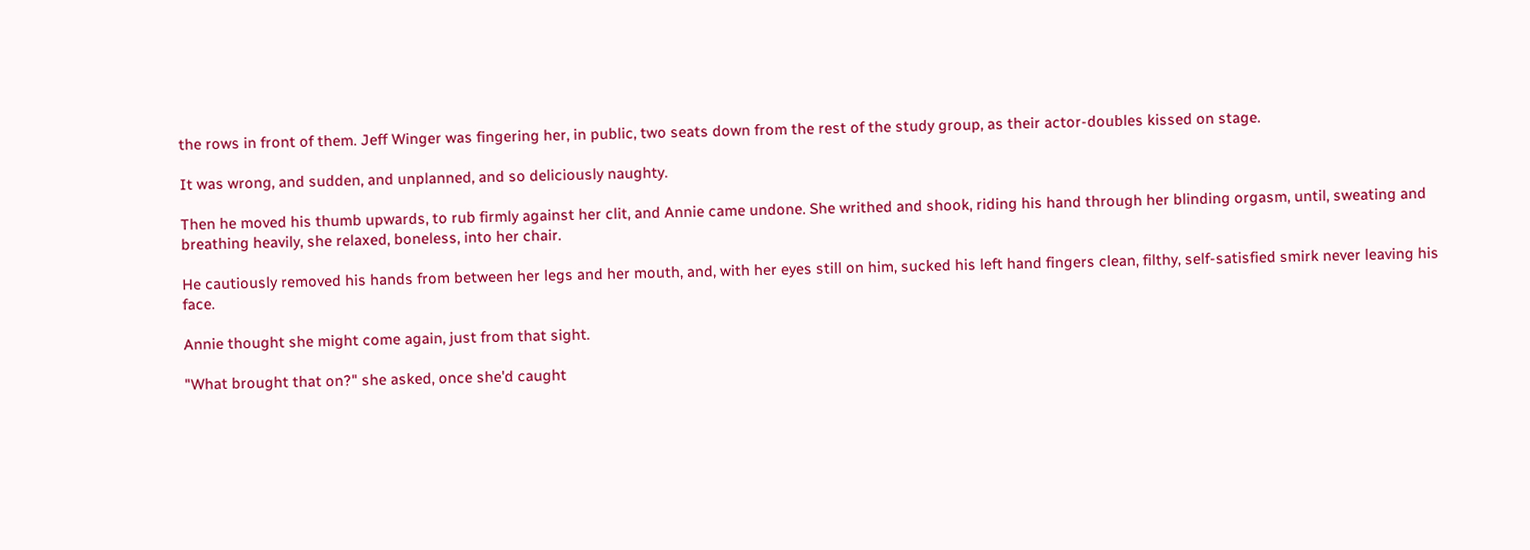the rows in front of them. Jeff Winger was fingering her, in public, two seats down from the rest of the study group, as their actor-doubles kissed on stage.

It was wrong, and sudden, and unplanned, and so deliciously naughty.

Then he moved his thumb upwards, to rub firmly against her clit, and Annie came undone. She writhed and shook, riding his hand through her blinding orgasm, until, sweating and breathing heavily, she relaxed, boneless, into her chair.

He cautiously removed his hands from between her legs and her mouth, and, with her eyes still on him, sucked his left hand fingers clean, filthy, self-satisfied smirk never leaving his face.

Annie thought she might come again, just from that sight.

"What brought that on?" she asked, once she'd caught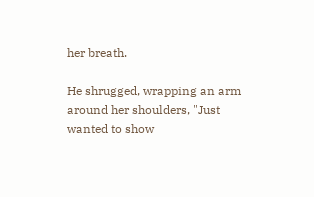her breath.

He shrugged, wrapping an arm around her shoulders, "Just wanted to show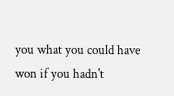you what you could have won if you hadn't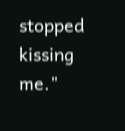stopped kissing me."